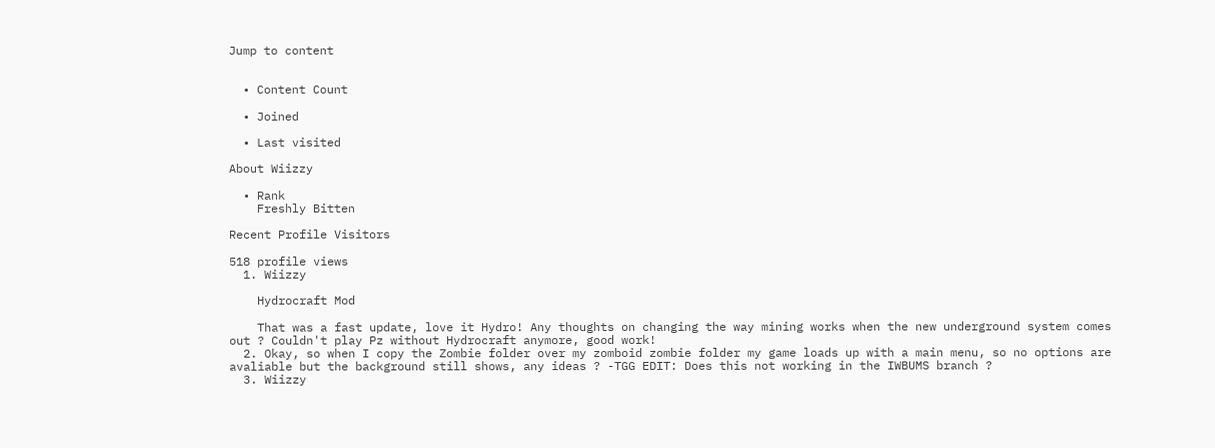Jump to content


  • Content Count

  • Joined

  • Last visited

About Wiizzy

  • Rank
    Freshly Bitten

Recent Profile Visitors

518 profile views
  1. Wiizzy

    Hydrocraft Mod

    That was a fast update, love it Hydro! Any thoughts on changing the way mining works when the new underground system comes out ? Couldn't play Pz without Hydrocraft anymore, good work!
  2. Okay, so when I copy the Zombie folder over my zomboid zombie folder my game loads up with a main menu, so no options are avaliable but the background still shows, any ideas ? -TGG EDIT: Does this not working in the IWBUMS branch ?
  3. Wiizzy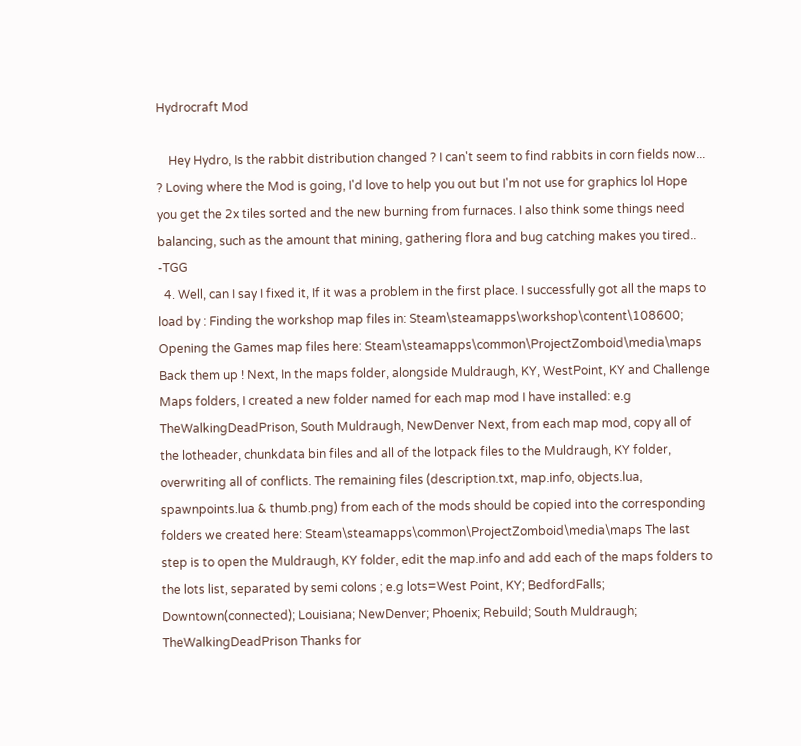Hydrocraft Mod

    Hey Hydro, Is the rabbit distribution changed ? I can't seem to find rabbits in corn fields now... ? Loving where the Mod is going, I'd love to help you out but I'm not use for graphics lol Hope you get the 2x tiles sorted and the new burning from furnaces. I also think some things need balancing, such as the amount that mining, gathering flora and bug catching makes you tired.. -TGG
  4. Well, can I say I fixed it, If it was a problem in the first place. I successfully got all the maps to load by : Finding the workshop map files in: Steam\steamapps\workshop\content\108600; Opening the Games map files here: Steam\steamapps\common\ProjectZomboid\media\maps Back them up ! Next, In the maps folder, alongside Muldraugh, KY, WestPoint, KY and Challenge Maps folders, I created a new folder named for each map mod I have installed: e.g TheWalkingDeadPrison, South Muldraugh, NewDenver Next, from each map mod, copy all of the lotheader, chunkdata bin files and all of the lotpack files to the Muldraugh, KY folder, overwriting all of conflicts. The remaining files (description.txt, map.info, objects.lua, spawnpoints.lua & thumb.png) from each of the mods should be copied into the corresponding folders we created here: Steam\steamapps\common\ProjectZomboid\media\maps The last step is to open the Muldraugh, KY folder, edit the map.info and add each of the maps folders to the lots list, separated by semi colons ; e.g lots=West Point, KY; BedfordFalls; Downtown(connected); Louisiana; NewDenver; Phoenix; Rebuild; South Muldraugh; TheWalkingDeadPrison Thanks for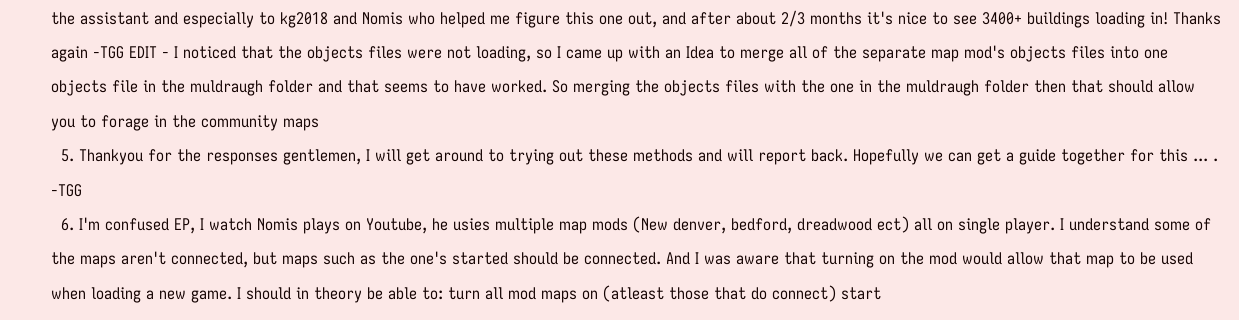the assistant and especially to kg2018 and Nomis who helped me figure this one out, and after about 2/3 months it's nice to see 3400+ buildings loading in! Thanks again -TGG EDIT - I noticed that the objects files were not loading, so I came up with an Idea to merge all of the separate map mod's objects files into one objects file in the muldraugh folder and that seems to have worked. So merging the objects files with the one in the muldraugh folder then that should allow you to forage in the community maps
  5. Thankyou for the responses gentlemen, I will get around to trying out these methods and will report back. Hopefully we can get a guide together for this ... . -TGG
  6. I'm confused EP, I watch Nomis plays on Youtube, he usies multiple map mods (New denver, bedford, dreadwood ect) all on single player. I understand some of the maps aren't connected, but maps such as the one's started should be connected. And I was aware that turning on the mod would allow that map to be used when loading a new game. I should in theory be able to: turn all mod maps on (atleast those that do connect) start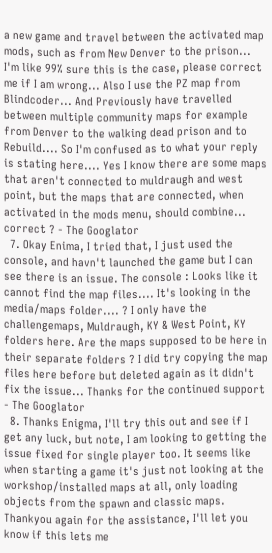a new game and travel between the activated map mods, such as from New Denver to the prison... I'm like 99% sure this is the case, please correct me if I am wrong... Also I use the PZ map from Blindcoder... And Previously have travelled between multiple community maps for example from Denver to the walking dead prison and to Rebuild.... So I'm confused as to what your reply is stating here.... Yes I know there are some maps that aren't connected to muldraugh and west point, but the maps that are connected, when activated in the mods menu, should combine... correct ? - The Googlator
  7. Okay Enima, I tried that, I just used the console, and havn't launched the game but I can see there is an issue. The console : Looks like it cannot find the map files.... It's looking in the media/maps folder.... ? I only have the challengemaps, Muldraugh, KY & West Point, KY folders here. Are the maps supposed to be here in their separate folders ? I did try copying the map files here before but deleted again as it didn't fix the issue... Thanks for the continued support - The Googlator
  8. Thanks Enigma, I'll try this out and see if I get any luck, but note, I am looking to getting the issue fixed for single player too. It seems like when starting a game it's just not looking at the workshop/installed maps at all, only loading objects from the spawn and classic maps. Thankyou again for the assistance, I'll let you know if this lets me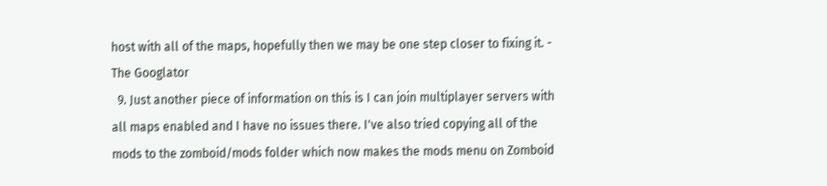host with all of the maps, hopefully then we may be one step closer to fixing it. - The Googlator
  9. Just another piece of information on this is I can join multiplayer servers with all maps enabled and I have no issues there. I've also tried copying all of the mods to the zomboid/mods folder which now makes the mods menu on Zomboid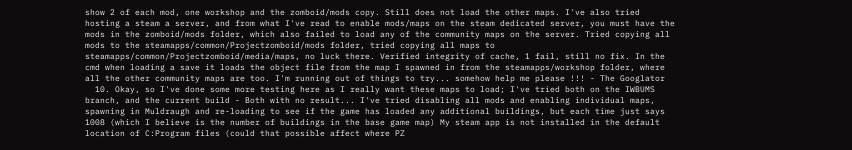show 2 of each mod, one workshop and the zomboid/mods copy. Still does not load the other maps. I've also tried hosting a steam a server, and from what I've read to enable mods/maps on the steam dedicated server, you must have the mods in the zomboid/mods folder, which also failed to load any of the community maps on the server. Tried copying all mods to the steamapps/common/Projectzomboid/mods folder, tried copying all maps to steamapps/common/Projectzomboid/media/maps, no luck there. Verified integrity of cache, 1 fail, still no fix. In the cmd when loading a save it loads the object file from the map I spawned in from the steamapps/workshop folder, where all the other community maps are too. I'm running out of things to try... somehow help me please !!! - The Googlator
  10. Okay, so I've done some more testing here as I really want these maps to load; I've tried both on the IWBUMS branch, and the current build - Both with no result... I've tried disabling all mods and enabling individual maps, spawning in Muldraugh and re-loading to see if the game has loaded any additional buildings, but each time just says 1008 (which I believe is the number of buildings in the base game map) My steam app is not installed in the default location of C:Program files (could that possible affect where PZ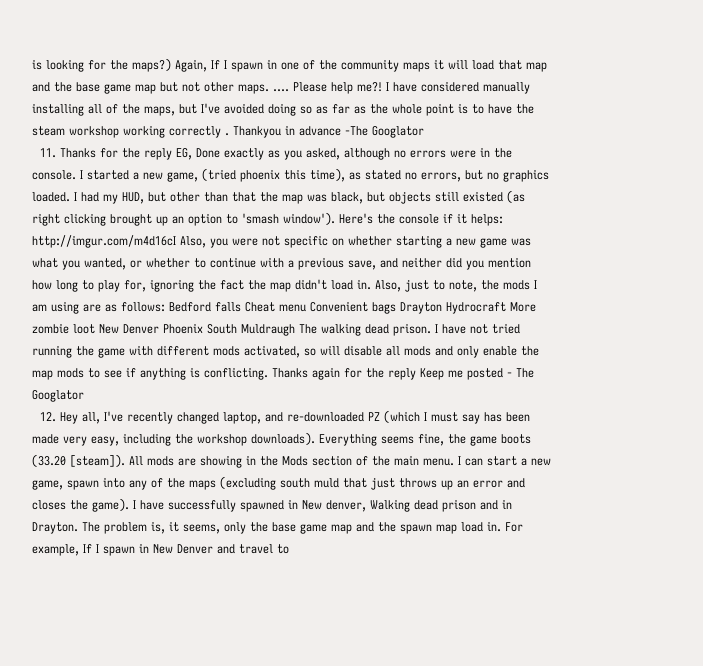is looking for the maps?) Again, If I spawn in one of the community maps it will load that map and the base game map but not other maps. .... Please help me?! I have considered manually installing all of the maps, but I've avoided doing so as far as the whole point is to have the steam workshop working correctly . Thankyou in advance -The Googlator
  11. Thanks for the reply EG, Done exactly as you asked, although no errors were in the console. I started a new game, (tried phoenix this time), as stated no errors, but no graphics loaded. I had my HUD, but other than that the map was black, but objects still existed (as right clicking brought up an option to 'smash window'). Here's the console if it helps: http://imgur.com/m4d16cI Also, you were not specific on whether starting a new game was what you wanted, or whether to continue with a previous save, and neither did you mention how long to play for, ignoring the fact the map didn't load in. Also, just to note, the mods I am using are as follows: Bedford falls Cheat menu Convenient bags Drayton Hydrocraft More zombie loot New Denver Phoenix South Muldraugh The walking dead prison. I have not tried running the game with different mods activated, so will disable all mods and only enable the map mods to see if anything is conflicting. Thanks again for the reply Keep me posted - The Googlator
  12. Hey all, I've recently changed laptop, and re-downloaded PZ (which I must say has been made very easy, including the workshop downloads). Everything seems fine, the game boots (33.20 [steam]). All mods are showing in the Mods section of the main menu. I can start a new game, spawn into any of the maps (excluding south muld that just throws up an error and closes the game). I have successfully spawned in New denver, Walking dead prison and in Drayton. The problem is, it seems, only the base game map and the spawn map load in. For example, If I spawn in New Denver and travel to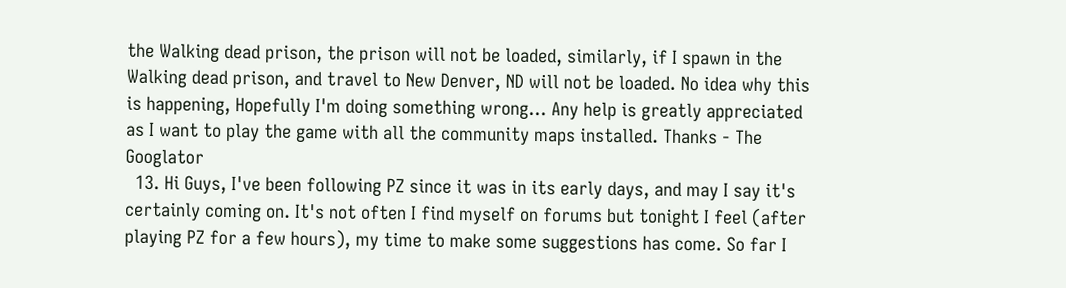the Walking dead prison, the prison will not be loaded, similarly, if I spawn in the Walking dead prison, and travel to New Denver, ND will not be loaded. No idea why this is happening, Hopefully I'm doing something wrong... Any help is greatly appreciated as I want to play the game with all the community maps installed. Thanks - The Googlator
  13. Hi Guys, I've been following PZ since it was in its early days, and may I say it's certainly coming on. It's not often I find myself on forums but tonight I feel (after playing PZ for a few hours), my time to make some suggestions has come. So far I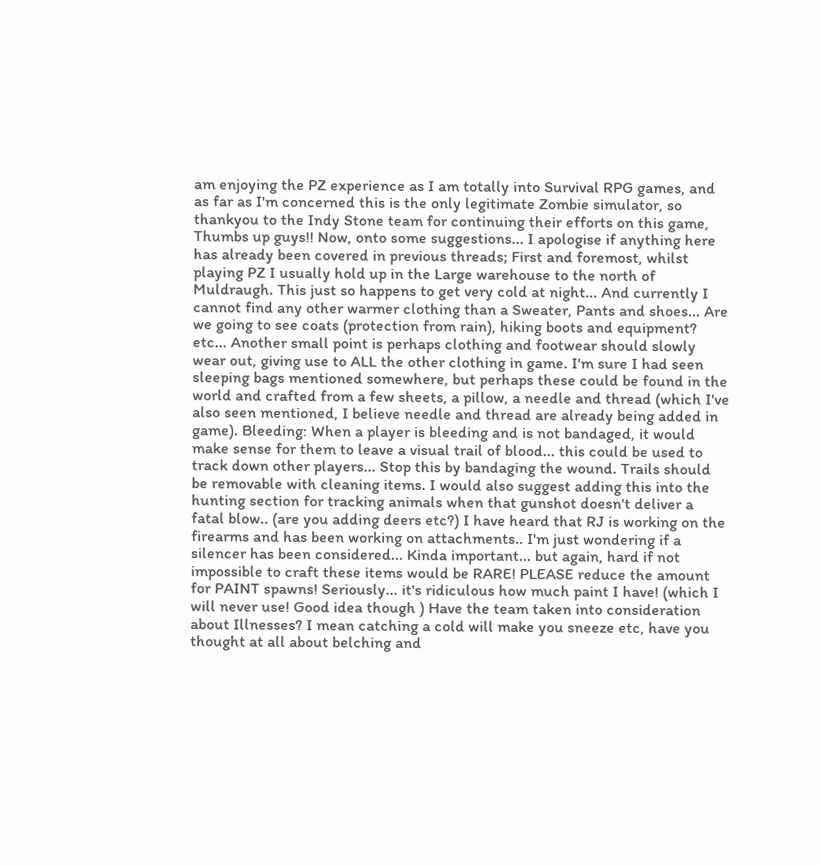am enjoying the PZ experience as I am totally into Survival RPG games, and as far as I'm concerned this is the only legitimate Zombie simulator, so thankyou to the Indy Stone team for continuing their efforts on this game, Thumbs up guys!! Now, onto some suggestions... I apologise if anything here has already been covered in previous threads; First and foremost, whilst playing PZ I usually hold up in the Large warehouse to the north of Muldraugh. This just so happens to get very cold at night... And currently I cannot find any other warmer clothing than a Sweater, Pants and shoes... Are we going to see coats (protection from rain), hiking boots and equipment? etc... Another small point is perhaps clothing and footwear should slowly wear out, giving use to ALL the other clothing in game. I'm sure I had seen sleeping bags mentioned somewhere, but perhaps these could be found in the world and crafted from a few sheets, a pillow, a needle and thread (which I've also seen mentioned, I believe needle and thread are already being added in game). Bleeding: When a player is bleeding and is not bandaged, it would make sense for them to leave a visual trail of blood... this could be used to track down other players... Stop this by bandaging the wound. Trails should be removable with cleaning items. I would also suggest adding this into the hunting section for tracking animals when that gunshot doesn't deliver a fatal blow.. (are you adding deers etc?) I have heard that RJ is working on the firearms and has been working on attachments.. I'm just wondering if a silencer has been considered... Kinda important... but again, hard if not impossible to craft these items would be RARE! PLEASE reduce the amount for PAINT spawns! Seriously... it's ridiculous how much paint I have! (which I will never use! Good idea though ) Have the team taken into consideration about Illnesses? I mean catching a cold will make you sneeze etc, have you thought at all about belching and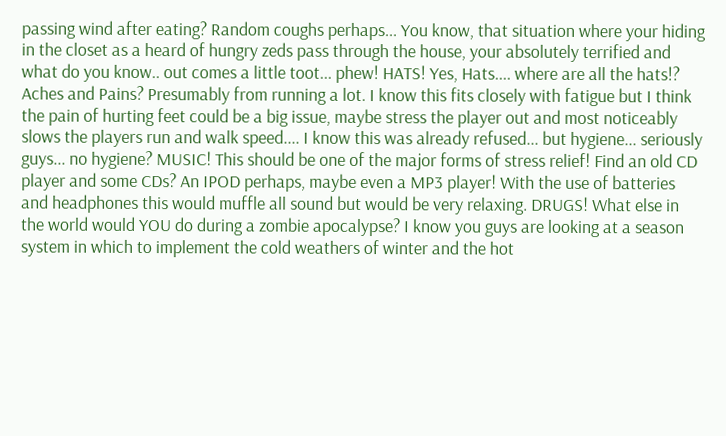passing wind after eating? Random coughs perhaps... You know, that situation where your hiding in the closet as a heard of hungry zeds pass through the house, your absolutely terrified and what do you know.. out comes a little toot... phew! HATS! Yes, Hats.... where are all the hats!? Aches and Pains? Presumably from running a lot. I know this fits closely with fatigue but I think the pain of hurting feet could be a big issue, maybe stress the player out and most noticeably slows the players run and walk speed.... I know this was already refused... but hygiene... seriously guys... no hygiene? MUSIC! This should be one of the major forms of stress relief! Find an old CD player and some CDs? An IPOD perhaps, maybe even a MP3 player! With the use of batteries and headphones this would muffle all sound but would be very relaxing. DRUGS! What else in the world would YOU do during a zombie apocalypse? I know you guys are looking at a season system in which to implement the cold weathers of winter and the hot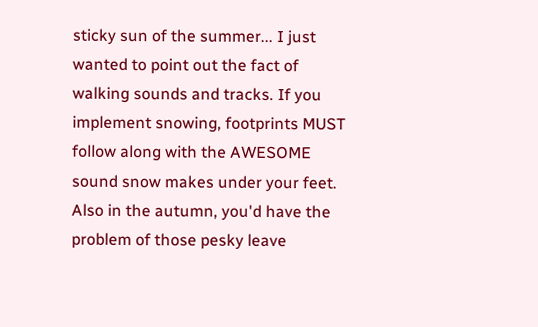sticky sun of the summer... I just wanted to point out the fact of walking sounds and tracks. If you implement snowing, footprints MUST follow along with the AWESOME sound snow makes under your feet. Also in the autumn, you'd have the problem of those pesky leave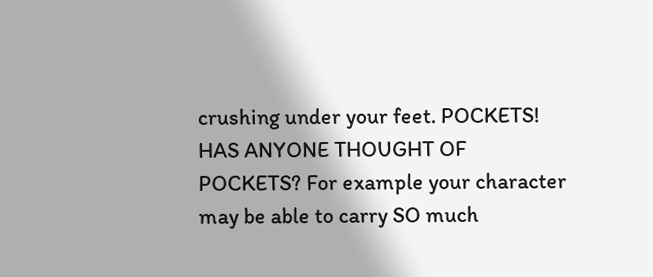crushing under your feet. POCKETS! HAS ANYONE THOUGHT OF POCKETS? For example your character may be able to carry SO much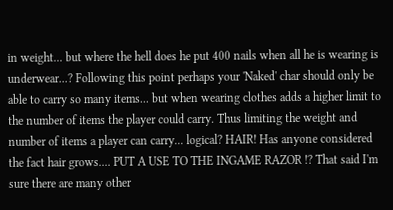in weight... but where the hell does he put 400 nails when all he is wearing is underwear...? Following this point perhaps your 'Naked' char should only be able to carry so many items... but when wearing clothes adds a higher limit to the number of items the player could carry. Thus limiting the weight and number of items a player can carry... logical? HAIR! Has anyone considered the fact hair grows.... PUT A USE TO THE INGAME RAZOR !? That said I'm sure there are many other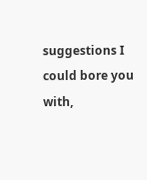suggestions I could bore you with,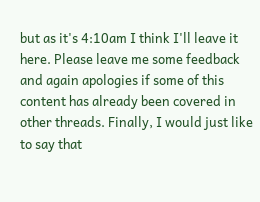but as it's 4:10am I think I'll leave it here. Please leave me some feedback and again apologies if some of this content has already been covered in other threads. Finally, I would just like to say that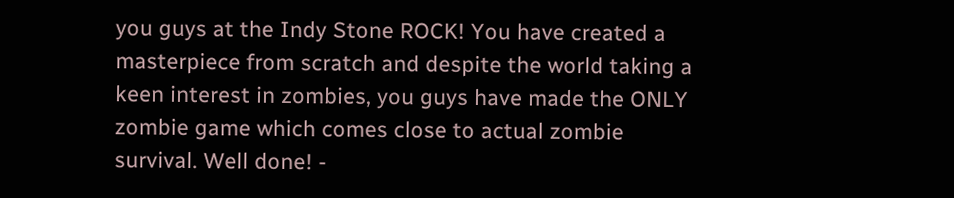you guys at the Indy Stone ROCK! You have created a masterpiece from scratch and despite the world taking a keen interest in zombies, you guys have made the ONLY zombie game which comes close to actual zombie survival. Well done! -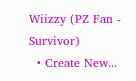Wiizzy (PZ Fan - Survivor)
  • Create New...